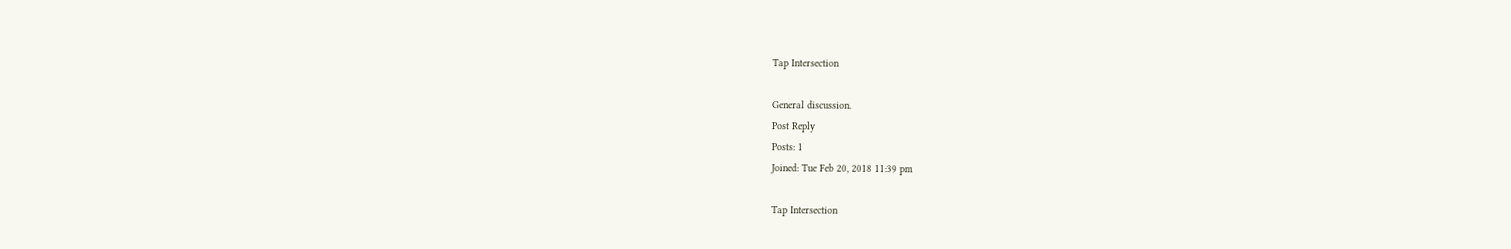Tap Intersection

General discussion.
Post Reply
Posts: 1
Joined: Tue Feb 20, 2018 11:39 pm

Tap Intersection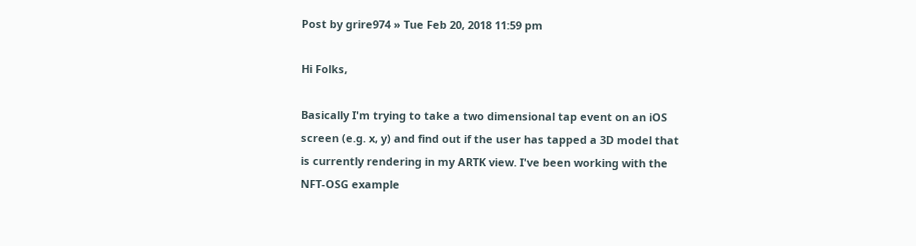Post by grire974 » Tue Feb 20, 2018 11:59 pm

Hi Folks,

Basically I'm trying to take a two dimensional tap event on an iOS screen (e.g. x, y) and find out if the user has tapped a 3D model that is currently rendering in my ARTK view. I've been working with the NFT-OSG example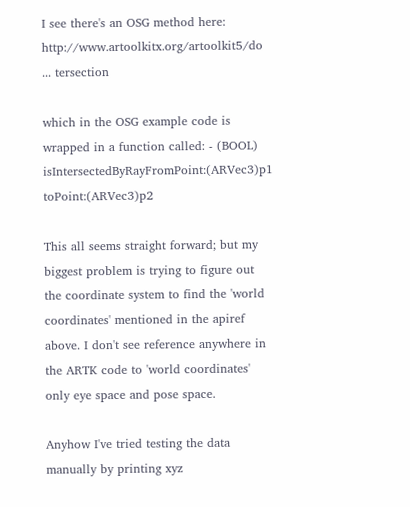I see there's an OSG method here:
http://www.artoolkitx.org/artoolkit5/do ... tersection

which in the OSG example code is wrapped in a function called: - (BOOL) isIntersectedByRayFromPoint:(ARVec3)p1 toPoint:(ARVec3)p2

This all seems straight forward; but my biggest problem is trying to figure out the coordinate system to find the 'world coordinates' mentioned in the apiref above. I don't see reference anywhere in the ARTK code to 'world coordinates' only eye space and pose space.

Anyhow I've tried testing the data manually by printing xyz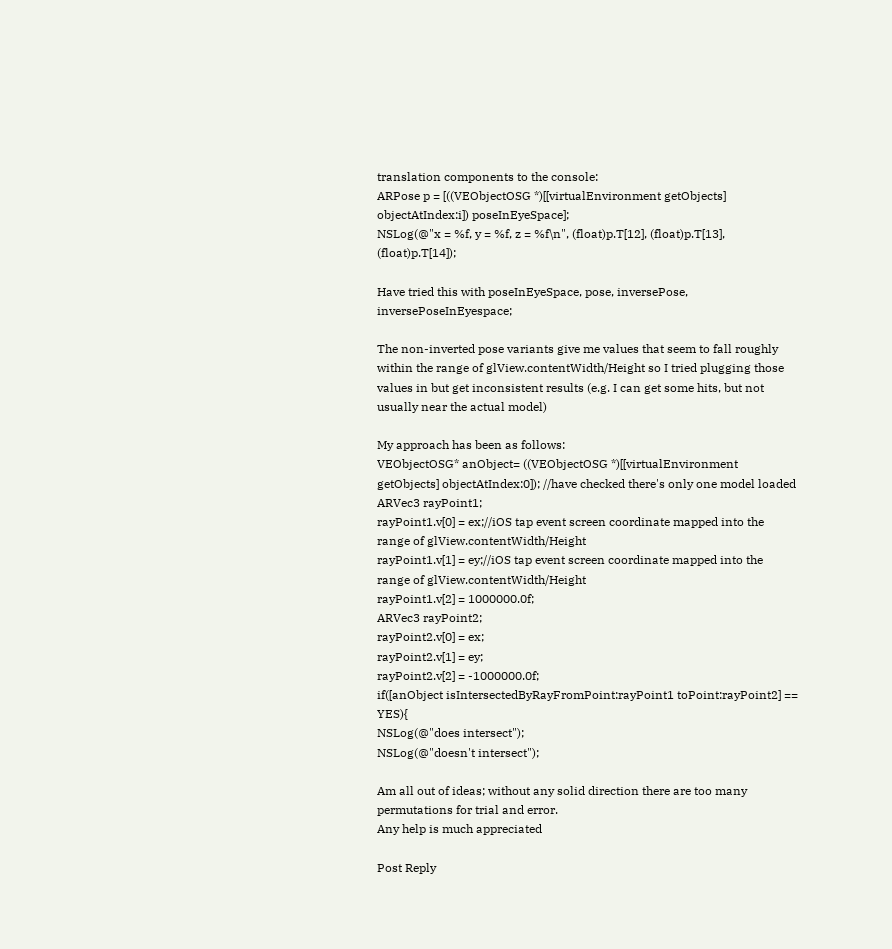translation components to the console:
ARPose p = [((VEObjectOSG *)[[virtualEnvironment getObjects] objectAtIndex:i]) poseInEyeSpace];
NSLog(@"x = %f, y = %f, z = %f\n", (float)p.T[12], (float)p.T[13], (float)p.T[14]);

Have tried this with poseInEyeSpace, pose, inversePose, inversePoseInEyespace;

The non-inverted pose variants give me values that seem to fall roughly within the range of glView.contentWidth/Height so I tried plugging those values in but get inconsistent results (e.g. I can get some hits, but not usually near the actual model)

My approach has been as follows:
VEObjectOSG* anObject= ((VEObjectOSG *)[[virtualEnvironment getObjects] objectAtIndex:0]); //have checked there's only one model loaded
ARVec3 rayPoint1;
rayPoint1.v[0] = ex;//iOS tap event screen coordinate mapped into the range of glView.contentWidth/Height
rayPoint1.v[1] = ey;//iOS tap event screen coordinate mapped into the range of glView.contentWidth/Height
rayPoint1.v[2] = 1000000.0f;
ARVec3 rayPoint2;
rayPoint2.v[0] = ex;
rayPoint2.v[1] = ey;
rayPoint2.v[2] = -1000000.0f;
if([anObject isIntersectedByRayFromPoint:rayPoint1 toPoint:rayPoint2] == YES){
NSLog(@"does intersect");
NSLog(@"doesn't intersect");

Am all out of ideas; without any solid direction there are too many permutations for trial and error.
Any help is much appreciated

Post Reply